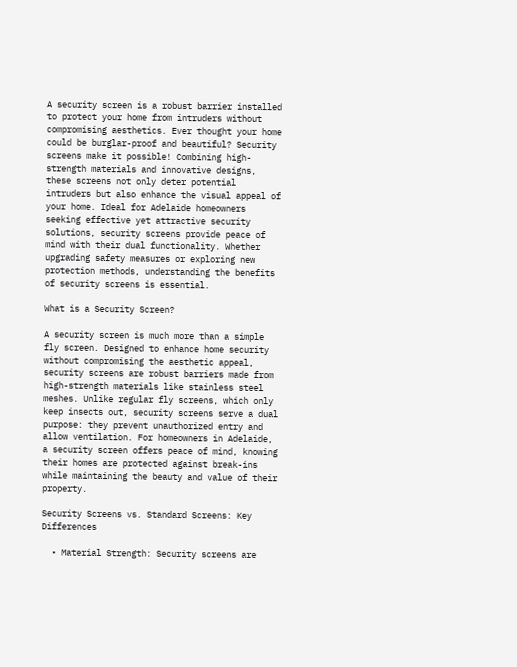A security screen is a robust barrier installed to protect your home from intruders without compromising aesthetics. Ever thought your home could be burglar-proof and beautiful? Security screens make it possible! Combining high-strength materials and innovative designs, these screens not only deter potential intruders but also enhance the visual appeal of your home. Ideal for Adelaide homeowners seeking effective yet attractive security solutions, security screens provide peace of mind with their dual functionality. Whether upgrading safety measures or exploring new protection methods, understanding the benefits of security screens is essential.

What is a Security Screen?

A security screen is much more than a simple fly screen. Designed to enhance home security without compromising the aesthetic appeal, security screens are robust barriers made from high-strength materials like stainless steel meshes. Unlike regular fly screens, which only keep insects out, security screens serve a dual purpose: they prevent unauthorized entry and allow ventilation. For homeowners in Adelaide, a security screen offers peace of mind, knowing their homes are protected against break-ins while maintaining the beauty and value of their property.

Security Screens vs. Standard Screens: Key Differences

  • Material Strength: Security screens are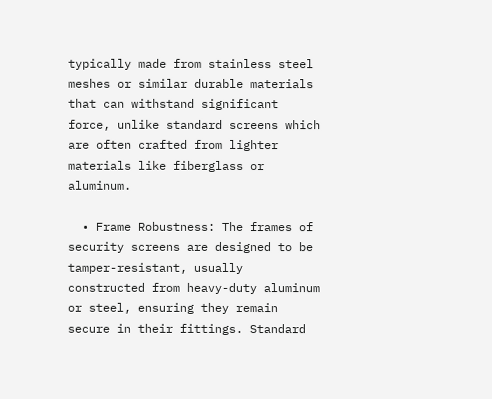typically made from stainless steel meshes or similar durable materials that can withstand significant force, unlike standard screens which are often crafted from lighter materials like fiberglass or aluminum.

  • Frame Robustness: The frames of security screens are designed to be tamper-resistant, usually constructed from heavy-duty aluminum or steel, ensuring they remain secure in their fittings. Standard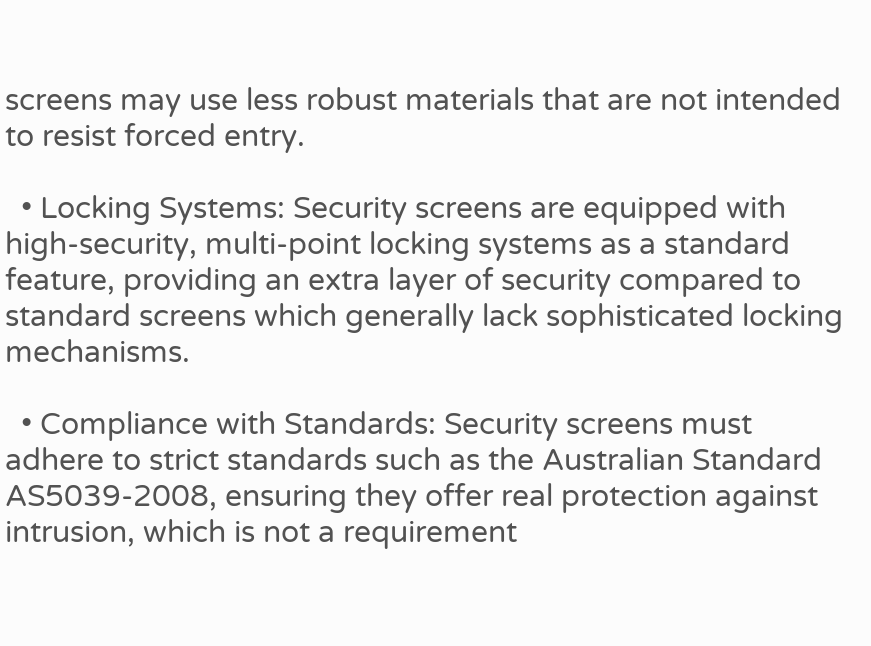screens may use less robust materials that are not intended to resist forced entry.

  • Locking Systems: Security screens are equipped with high-security, multi-point locking systems as a standard feature, providing an extra layer of security compared to standard screens which generally lack sophisticated locking mechanisms.

  • Compliance with Standards: Security screens must adhere to strict standards such as the Australian Standard AS5039-2008, ensuring they offer real protection against intrusion, which is not a requirement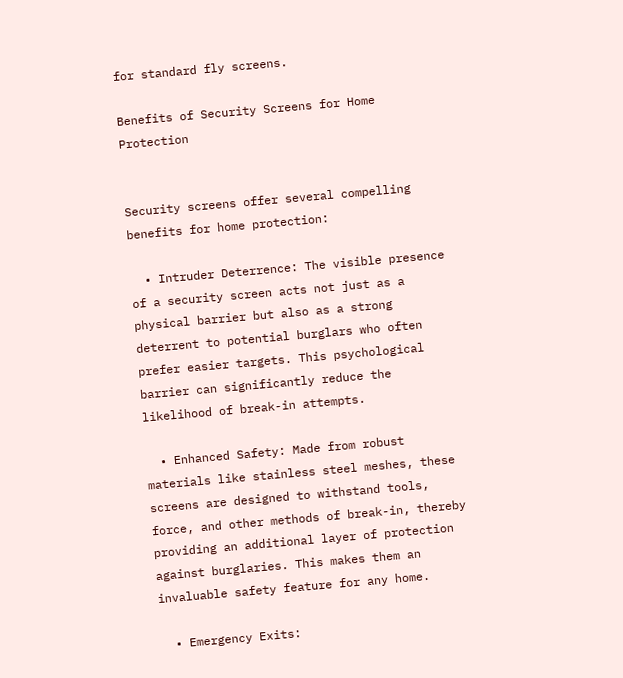for standard fly screens.

Benefits of Security Screens for Home Protection


Security screens offer several compelling benefits for home protection:

  • Intruder Deterrence: The visible presence of a security screen acts not just as a physical barrier but also as a strong deterrent to potential burglars who often prefer easier targets. This psychological barrier can significantly reduce the likelihood of break-in attempts.

  • Enhanced Safety: Made from robust materials like stainless steel meshes, these screens are designed to withstand tools, force, and other methods of break-in, thereby providing an additional layer of protection against burglaries. This makes them an invaluable safety feature for any home.

  • Emergency Exits: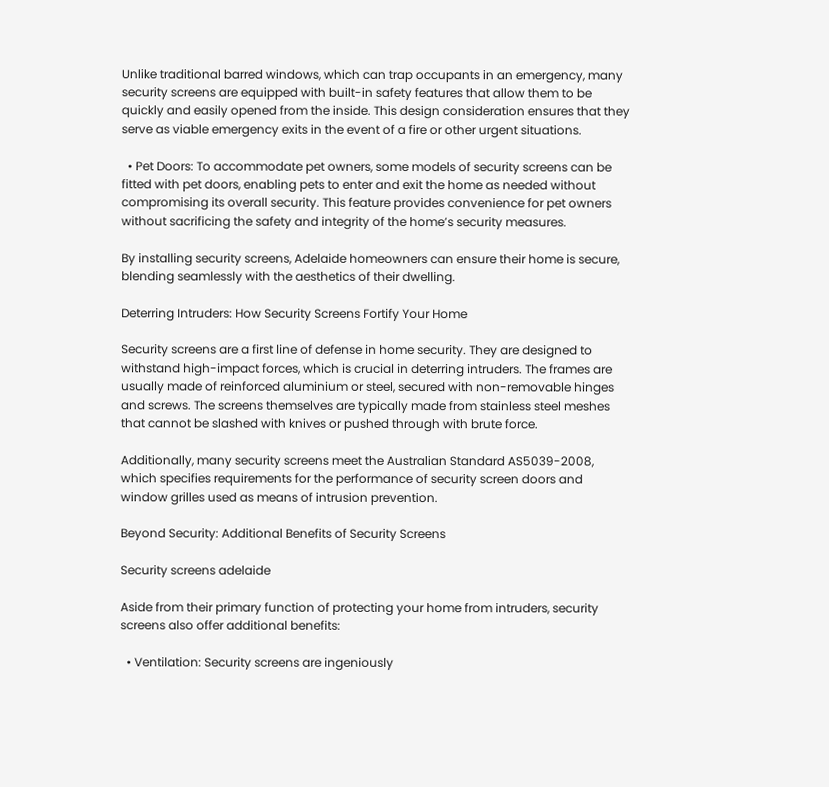Unlike traditional barred windows, which can trap occupants in an emergency, many security screens are equipped with built-in safety features that allow them to be quickly and easily opened from the inside. This design consideration ensures that they serve as viable emergency exits in the event of a fire or other urgent situations.

  • Pet Doors: To accommodate pet owners, some models of security screens can be fitted with pet doors, enabling pets to enter and exit the home as needed without compromising its overall security. This feature provides convenience for pet owners without sacrificing the safety and integrity of the home’s security measures.

By installing security screens, Adelaide homeowners can ensure their home is secure, blending seamlessly with the aesthetics of their dwelling.

Deterring Intruders: How Security Screens Fortify Your Home

Security screens are a first line of defense in home security. They are designed to withstand high-impact forces, which is crucial in deterring intruders. The frames are usually made of reinforced aluminium or steel, secured with non-removable hinges and screws. The screens themselves are typically made from stainless steel meshes that cannot be slashed with knives or pushed through with brute force.

Additionally, many security screens meet the Australian Standard AS5039-2008, which specifies requirements for the performance of security screen doors and window grilles used as means of intrusion prevention.

Beyond Security: Additional Benefits of Security Screens

Security screens adelaide

Aside from their primary function of protecting your home from intruders, security screens also offer additional benefits:

  • Ventilation: Security screens are ingeniously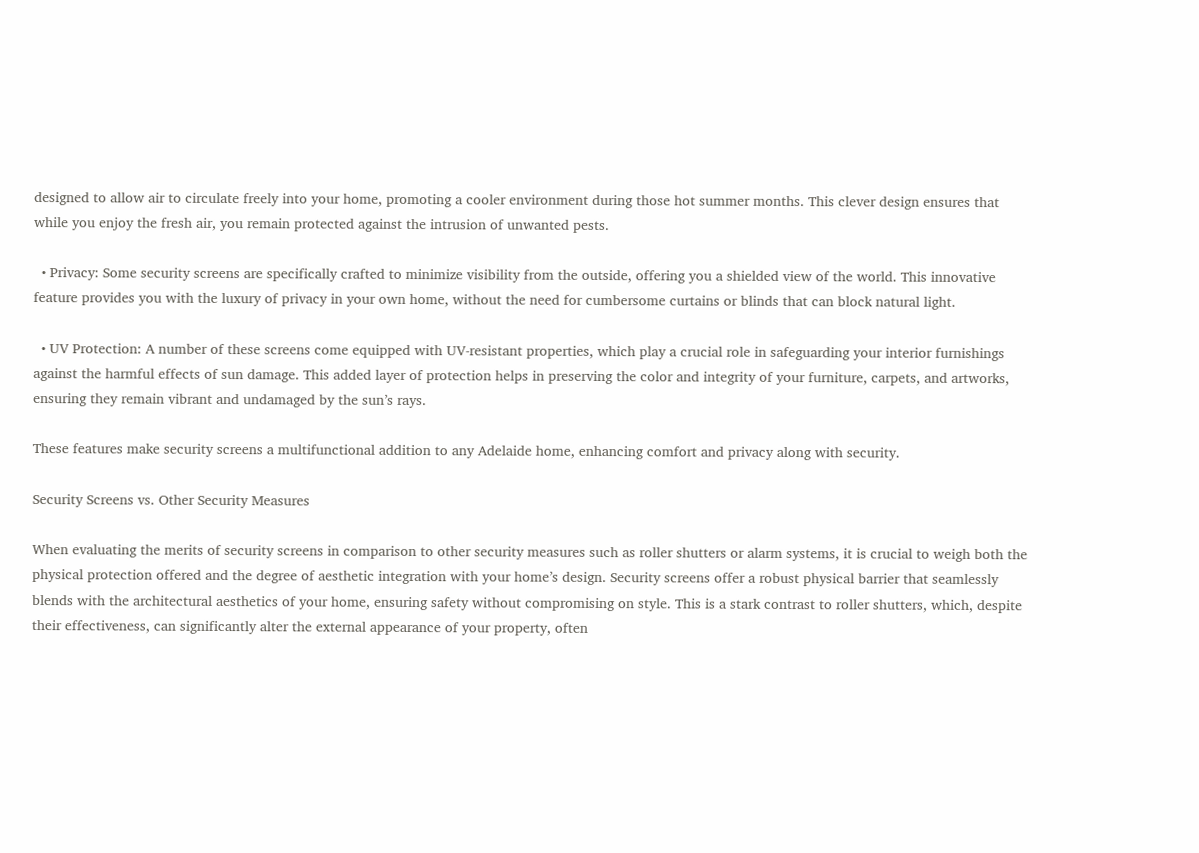designed to allow air to circulate freely into your home, promoting a cooler environment during those hot summer months. This clever design ensures that while you enjoy the fresh air, you remain protected against the intrusion of unwanted pests.

  • Privacy: Some security screens are specifically crafted to minimize visibility from the outside, offering you a shielded view of the world. This innovative feature provides you with the luxury of privacy in your own home, without the need for cumbersome curtains or blinds that can block natural light.

  • UV Protection: A number of these screens come equipped with UV-resistant properties, which play a crucial role in safeguarding your interior furnishings against the harmful effects of sun damage. This added layer of protection helps in preserving the color and integrity of your furniture, carpets, and artworks, ensuring they remain vibrant and undamaged by the sun’s rays.

These features make security screens a multifunctional addition to any Adelaide home, enhancing comfort and privacy along with security.

Security Screens vs. Other Security Measures

When evaluating the merits of security screens in comparison to other security measures such as roller shutters or alarm systems, it is crucial to weigh both the physical protection offered and the degree of aesthetic integration with your home’s design. Security screens offer a robust physical barrier that seamlessly blends with the architectural aesthetics of your home, ensuring safety without compromising on style. This is a stark contrast to roller shutters, which, despite their effectiveness, can significantly alter the external appearance of your property, often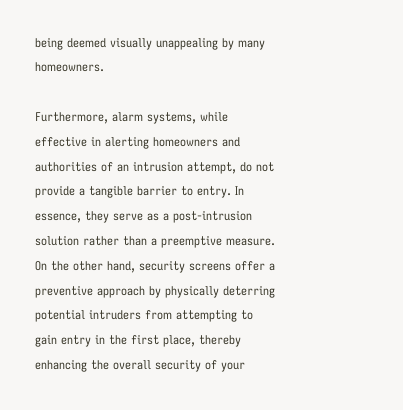being deemed visually unappealing by many homeowners.

Furthermore, alarm systems, while effective in alerting homeowners and authorities of an intrusion attempt, do not provide a tangible barrier to entry. In essence, they serve as a post-intrusion solution rather than a preemptive measure. On the other hand, security screens offer a preventive approach by physically deterring potential intruders from attempting to gain entry in the first place, thereby enhancing the overall security of your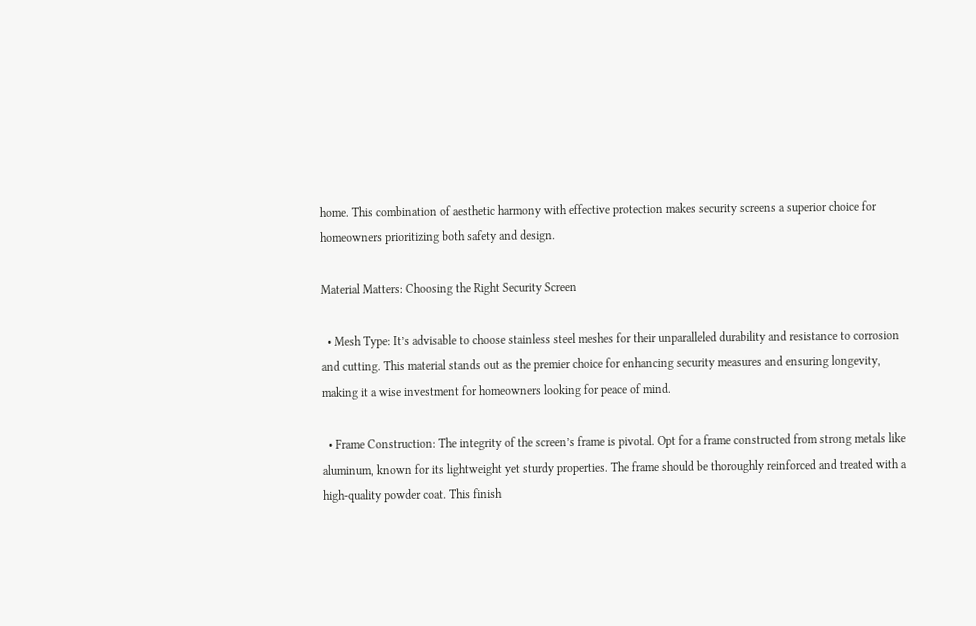home. This combination of aesthetic harmony with effective protection makes security screens a superior choice for homeowners prioritizing both safety and design.

Material Matters: Choosing the Right Security Screen

  • Mesh Type: It’s advisable to choose stainless steel meshes for their unparalleled durability and resistance to corrosion and cutting. This material stands out as the premier choice for enhancing security measures and ensuring longevity, making it a wise investment for homeowners looking for peace of mind.

  • Frame Construction: The integrity of the screen’s frame is pivotal. Opt for a frame constructed from strong metals like aluminum, known for its lightweight yet sturdy properties. The frame should be thoroughly reinforced and treated with a high-quality powder coat. This finish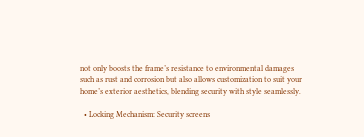not only boosts the frame’s resistance to environmental damages such as rust and corrosion but also allows customization to suit your home’s exterior aesthetics, blending security with style seamlessly.

  • Locking Mechanism: Security screens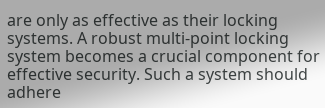are only as effective as their locking systems. A robust multi-point locking system becomes a crucial component for effective security. Such a system should adhere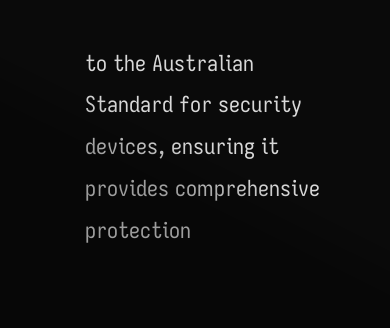to the Australian Standard for security devices, ensuring it provides comprehensive protection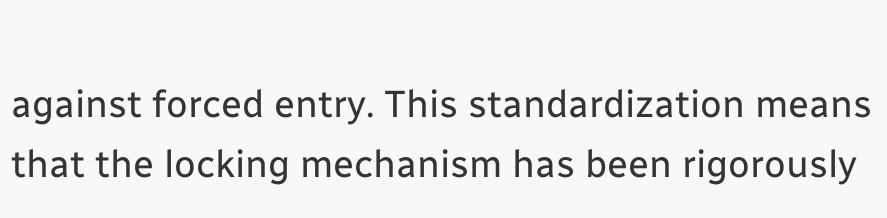against forced entry. This standardization means that the locking mechanism has been rigorously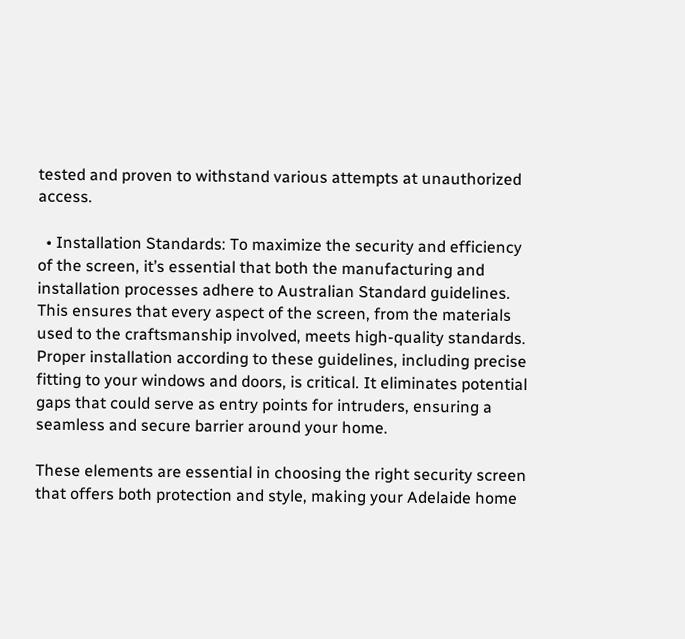tested and proven to withstand various attempts at unauthorized access.

  • Installation Standards: To maximize the security and efficiency of the screen, it’s essential that both the manufacturing and installation processes adhere to Australian Standard guidelines. This ensures that every aspect of the screen, from the materials used to the craftsmanship involved, meets high-quality standards. Proper installation according to these guidelines, including precise fitting to your windows and doors, is critical. It eliminates potential gaps that could serve as entry points for intruders, ensuring a seamless and secure barrier around your home.

These elements are essential in choosing the right security screen that offers both protection and style, making your Adelaide home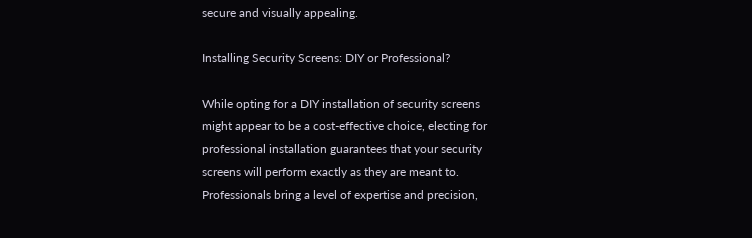secure and visually appealing.

Installing Security Screens: DIY or Professional?

While opting for a DIY installation of security screens might appear to be a cost-effective choice, electing for professional installation guarantees that your security screens will perform exactly as they are meant to. Professionals bring a level of expertise and precision,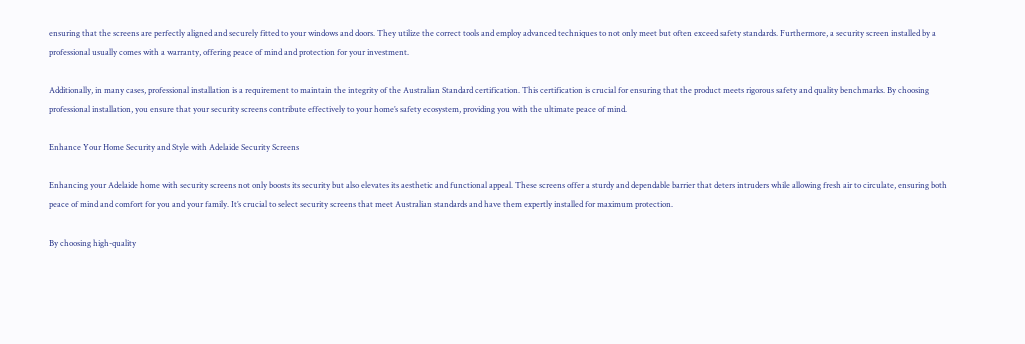ensuring that the screens are perfectly aligned and securely fitted to your windows and doors. They utilize the correct tools and employ advanced techniques to not only meet but often exceed safety standards. Furthermore, a security screen installed by a professional usually comes with a warranty, offering peace of mind and protection for your investment.

Additionally, in many cases, professional installation is a requirement to maintain the integrity of the Australian Standard certification. This certification is crucial for ensuring that the product meets rigorous safety and quality benchmarks. By choosing professional installation, you ensure that your security screens contribute effectively to your home’s safety ecosystem, providing you with the ultimate peace of mind.

Enhance Your Home Security and Style with Adelaide Security Screens

Enhancing your Adelaide home with security screens not only boosts its security but also elevates its aesthetic and functional appeal. These screens offer a sturdy and dependable barrier that deters intruders while allowing fresh air to circulate, ensuring both peace of mind and comfort for you and your family. It’s crucial to select security screens that meet Australian standards and have them expertly installed for maximum protection.

By choosing high-quality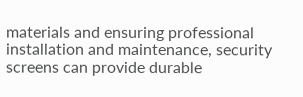materials and ensuring professional installation and maintenance, security screens can provide durable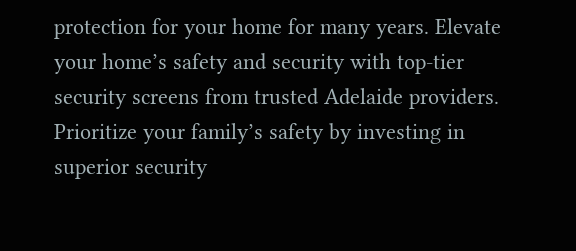protection for your home for many years. Elevate your home’s safety and security with top-tier security screens from trusted Adelaide providers. Prioritize your family’s safety by investing in superior security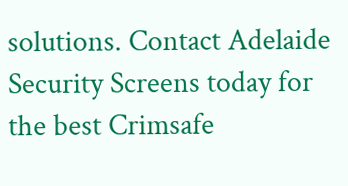solutions. Contact Adelaide Security Screens today for the best Crimsafe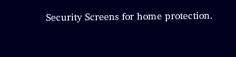Security Screens for home protection.